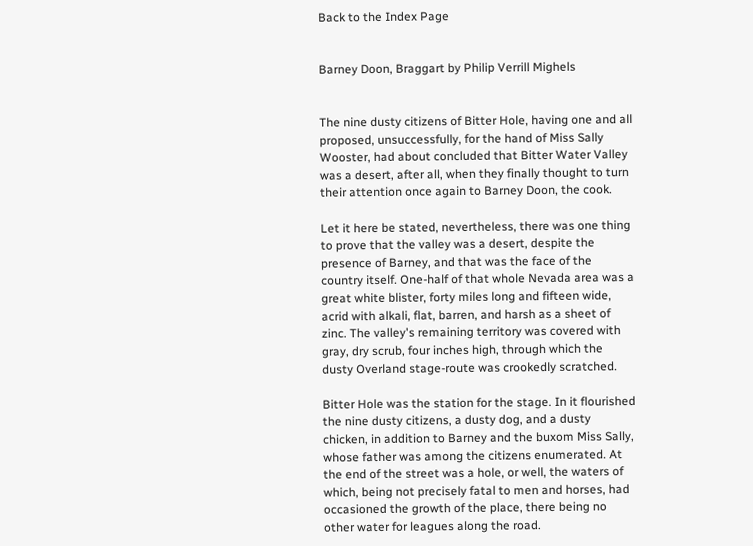Back to the Index Page


Barney Doon, Braggart by Philip Verrill Mighels


The nine dusty citizens of Bitter Hole, having one and all proposed, unsuccessfully, for the hand of Miss Sally Wooster, had about concluded that Bitter Water Valley was a desert, after all, when they finally thought to turn their attention once again to Barney Doon, the cook.

Let it here be stated, nevertheless, there was one thing to prove that the valley was a desert, despite the presence of Barney, and that was the face of the country itself. One-half of that whole Nevada area was a great white blister, forty miles long and fifteen wide, acrid with alkali, flat, barren, and harsh as a sheet of zinc. The valley's remaining territory was covered with gray, dry scrub, four inches high, through which the dusty Overland stage-route was crookedly scratched.

Bitter Hole was the station for the stage. In it flourished the nine dusty citizens, a dusty dog, and a dusty chicken, in addition to Barney and the buxom Miss Sally, whose father was among the citizens enumerated. At the end of the street was a hole, or well, the waters of which, being not precisely fatal to men and horses, had occasioned the growth of the place, there being no other water for leagues along the road.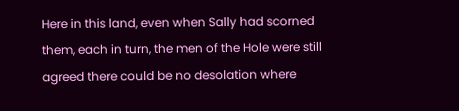Here in this land, even when Sally had scorned them, each in turn, the men of the Hole were still agreed there could be no desolation where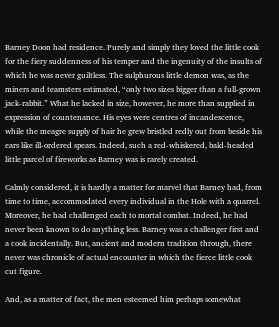Barney Doon had residence. Purely and simply they loved the little cook for the fiery suddenness of his temper and the ingenuity of the insults of which he was never guiltless. The sulphurous little demon was, as the miners and teamsters estimated, “only two sizes bigger than a full-grown jack-rabbit.” What he lacked in size, however, he more than supplied in expression of countenance. His eyes were centres of incandescence, while the meagre supply of hair he grew bristled redly out from beside his ears like ill-ordered spears. Indeed, such a red-whiskered, bald-headed little parcel of fireworks as Barney was is rarely created.

Calmly considered, it is hardly a matter for marvel that Barney had, from time to time, accommodated every individual in the Hole with a quarrel. Moreover, he had challenged each to mortal combat. Indeed, he had never been known to do anything less. Barney was a challenger first and a cook incidentally. But, ancient and modern tradition through, there never was chronicle of actual encounter in which the fierce little cook cut figure.

And, as a matter of fact, the men esteemed him perhaps somewhat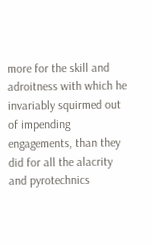more for the skill and adroitness with which he invariably squirmed out of impending engagements, than they did for all the alacrity and pyrotechnics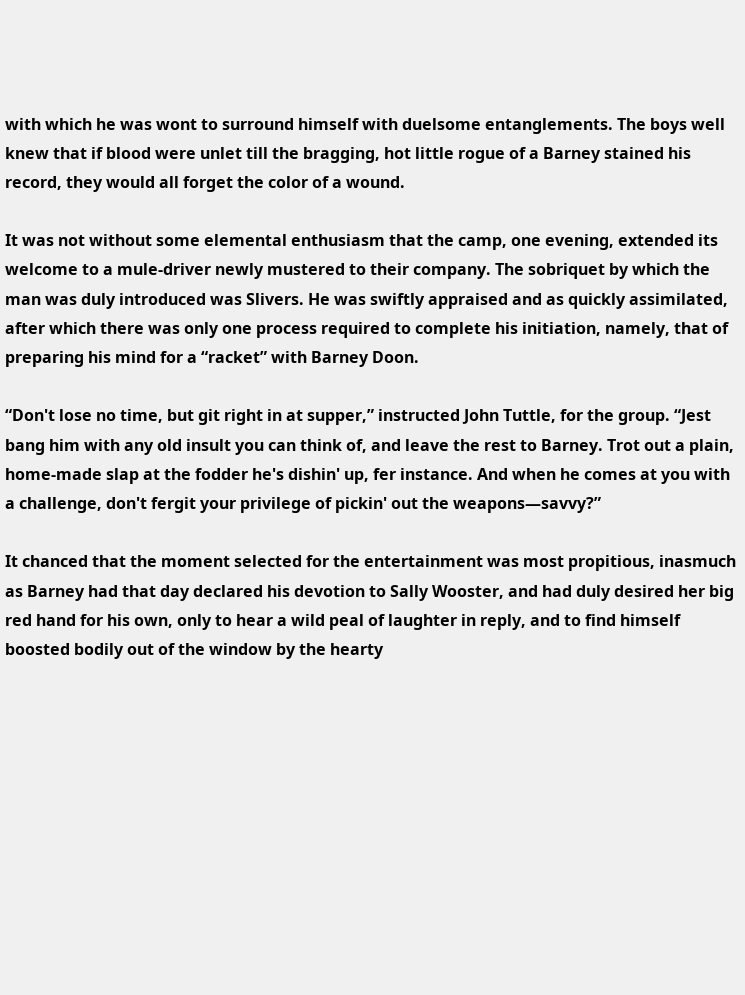with which he was wont to surround himself with duelsome entanglements. The boys well knew that if blood were unlet till the bragging, hot little rogue of a Barney stained his record, they would all forget the color of a wound.

It was not without some elemental enthusiasm that the camp, one evening, extended its welcome to a mule-driver newly mustered to their company. The sobriquet by which the man was duly introduced was Slivers. He was swiftly appraised and as quickly assimilated, after which there was only one process required to complete his initiation, namely, that of preparing his mind for a “racket” with Barney Doon.

“Don't lose no time, but git right in at supper,” instructed John Tuttle, for the group. “Jest bang him with any old insult you can think of, and leave the rest to Barney. Trot out a plain, home-made slap at the fodder he's dishin' up, fer instance. And when he comes at you with a challenge, don't fergit your privilege of pickin' out the weapons—savvy?”

It chanced that the moment selected for the entertainment was most propitious, inasmuch as Barney had that day declared his devotion to Sally Wooster, and had duly desired her big red hand for his own, only to hear a wild peal of laughter in reply, and to find himself boosted bodily out of the window by the hearty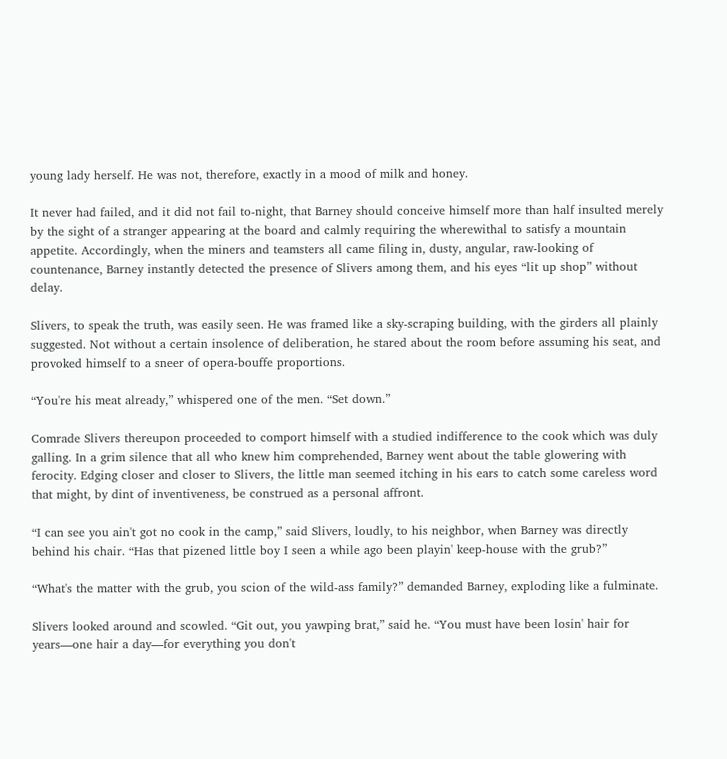young lady herself. He was not, therefore, exactly in a mood of milk and honey.

It never had failed, and it did not fail to-night, that Barney should conceive himself more than half insulted merely by the sight of a stranger appearing at the board and calmly requiring the wherewithal to satisfy a mountain appetite. Accordingly, when the miners and teamsters all came filing in, dusty, angular, raw-looking of countenance, Barney instantly detected the presence of Slivers among them, and his eyes “lit up shop” without delay.

Slivers, to speak the truth, was easily seen. He was framed like a sky-scraping building, with the girders all plainly suggested. Not without a certain insolence of deliberation, he stared about the room before assuming his seat, and provoked himself to a sneer of opera-bouffe proportions.

“You're his meat already,” whispered one of the men. “Set down.”

Comrade Slivers thereupon proceeded to comport himself with a studied indifference to the cook which was duly galling. In a grim silence that all who knew him comprehended, Barney went about the table glowering with ferocity. Edging closer and closer to Slivers, the little man seemed itching in his ears to catch some careless word that might, by dint of inventiveness, be construed as a personal affront.

“I can see you ain't got no cook in the camp,” said Slivers, loudly, to his neighbor, when Barney was directly behind his chair. “Has that pizened little boy I seen a while ago been playin' keep-house with the grub?”

“What's the matter with the grub, you scion of the wild-ass family?” demanded Barney, exploding like a fulminate.

Slivers looked around and scowled. “Git out, you yawping brat,” said he. “You must have been losin' hair for years—one hair a day—for everything you don't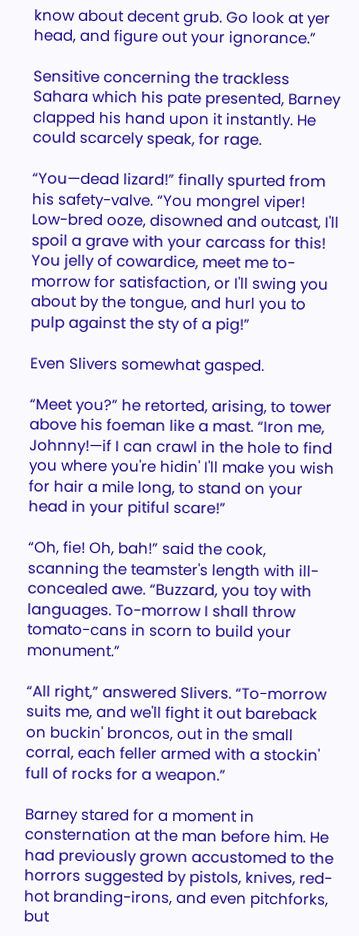know about decent grub. Go look at yer head, and figure out your ignorance.”

Sensitive concerning the trackless Sahara which his pate presented, Barney clapped his hand upon it instantly. He could scarcely speak, for rage.

“You—dead lizard!” finally spurted from his safety-valve. “You mongrel viper! Low-bred ooze, disowned and outcast, I'll spoil a grave with your carcass for this! You jelly of cowardice, meet me to-morrow for satisfaction, or I'll swing you about by the tongue, and hurl you to pulp against the sty of a pig!”

Even Slivers somewhat gasped.

“Meet you?” he retorted, arising, to tower above his foeman like a mast. “Iron me, Johnny!—if I can crawl in the hole to find you where you're hidin' I'll make you wish for hair a mile long, to stand on your head in your pitiful scare!”

“Oh, fie! Oh, bah!” said the cook, scanning the teamster's length with ill-concealed awe. “Buzzard, you toy with languages. To-morrow I shall throw tomato-cans in scorn to build your monument.”

“All right,” answered Slivers. “To-morrow suits me, and we'll fight it out bareback on buckin' broncos, out in the small corral, each feller armed with a stockin' full of rocks for a weapon.”

Barney stared for a moment in consternation at the man before him. He had previously grown accustomed to the horrors suggested by pistols, knives, red-hot branding-irons, and even pitchforks, but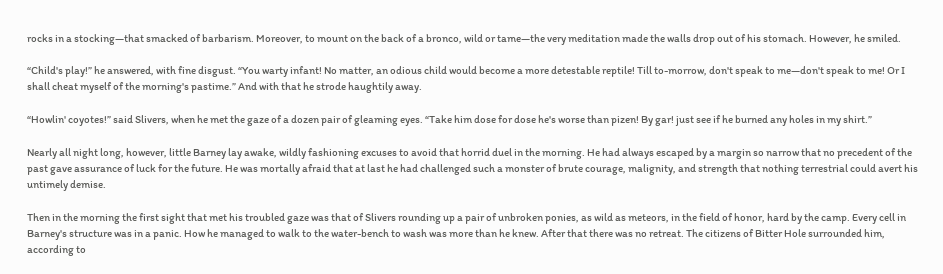rocks in a stocking—that smacked of barbarism. Moreover, to mount on the back of a bronco, wild or tame—the very meditation made the walls drop out of his stomach. However, he smiled.

“Child's play!” he answered, with fine disgust. “You warty infant! No matter, an odious child would become a more detestable reptile! Till to-morrow, don't speak to me—don't speak to me! Or I shall cheat myself of the morning's pastime.” And with that he strode haughtily away.

“Howlin' coyotes!” said Slivers, when he met the gaze of a dozen pair of gleaming eyes. “Take him dose for dose he's worse than pizen! By gar! just see if he burned any holes in my shirt.”

Nearly all night long, however, little Barney lay awake, wildly fashioning excuses to avoid that horrid duel in the morning. He had always escaped by a margin so narrow that no precedent of the past gave assurance of luck for the future. He was mortally afraid that at last he had challenged such a monster of brute courage, malignity, and strength that nothing terrestrial could avert his untimely demise.

Then in the morning the first sight that met his troubled gaze was that of Slivers rounding up a pair of unbroken ponies, as wild as meteors, in the field of honor, hard by the camp. Every cell in Barney's structure was in a panic. How he managed to walk to the water-bench to wash was more than he knew. After that there was no retreat. The citizens of Bitter Hole surrounded him, according to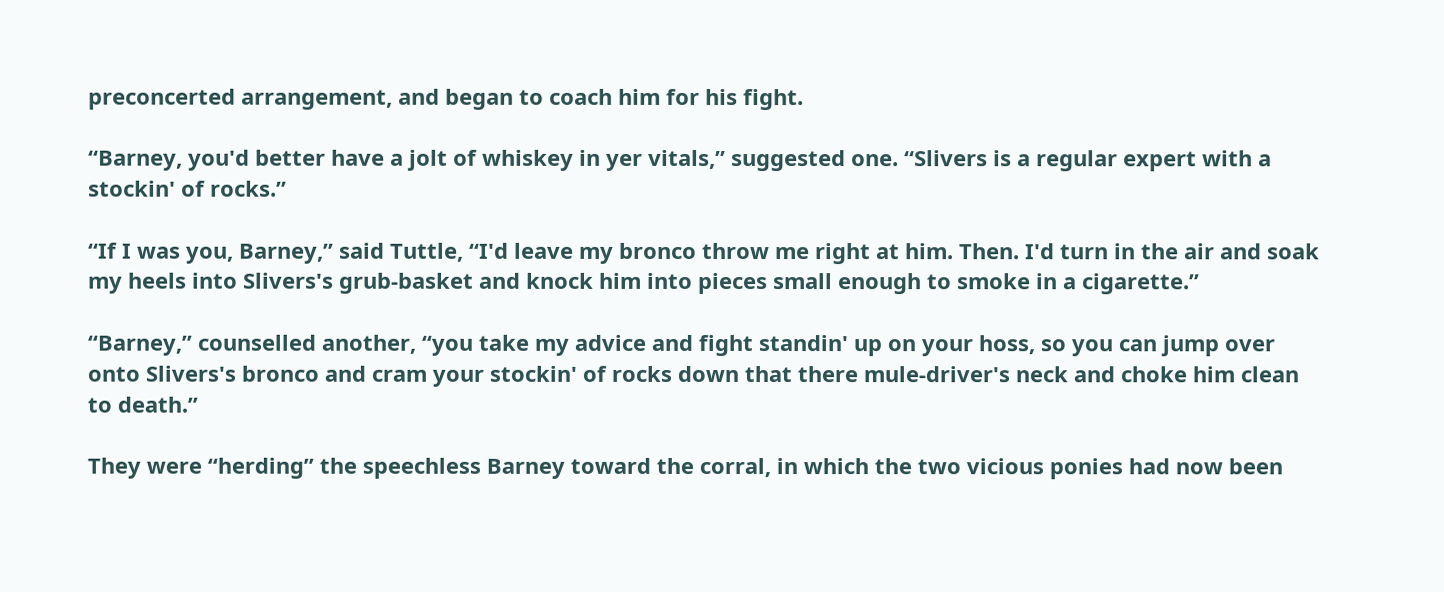preconcerted arrangement, and began to coach him for his fight.

“Barney, you'd better have a jolt of whiskey in yer vitals,” suggested one. “Slivers is a regular expert with a stockin' of rocks.”

“If I was you, Barney,” said Tuttle, “I'd leave my bronco throw me right at him. Then. I'd turn in the air and soak my heels into Slivers's grub-basket and knock him into pieces small enough to smoke in a cigarette.”

“Barney,” counselled another, “you take my advice and fight standin' up on your hoss, so you can jump over onto Slivers's bronco and cram your stockin' of rocks down that there mule-driver's neck and choke him clean to death.”

They were “herding” the speechless Barney toward the corral, in which the two vicious ponies had now been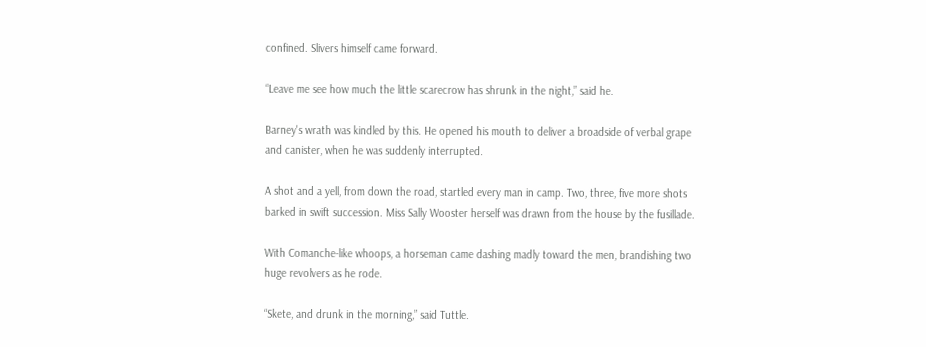confined. Slivers himself came forward.

“Leave me see how much the little scarecrow has shrunk in the night,” said he.

Barney's wrath was kindled by this. He opened his mouth to deliver a broadside of verbal grape and canister, when he was suddenly interrupted.

A shot and a yell, from down the road, startled every man in camp. Two, three, five more shots barked in swift succession. Miss Sally Wooster herself was drawn from the house by the fusillade.

With Comanche-like whoops, a horseman came dashing madly toward the men, brandishing two huge revolvers as he rode.

“Skete, and drunk in the morning,” said Tuttle.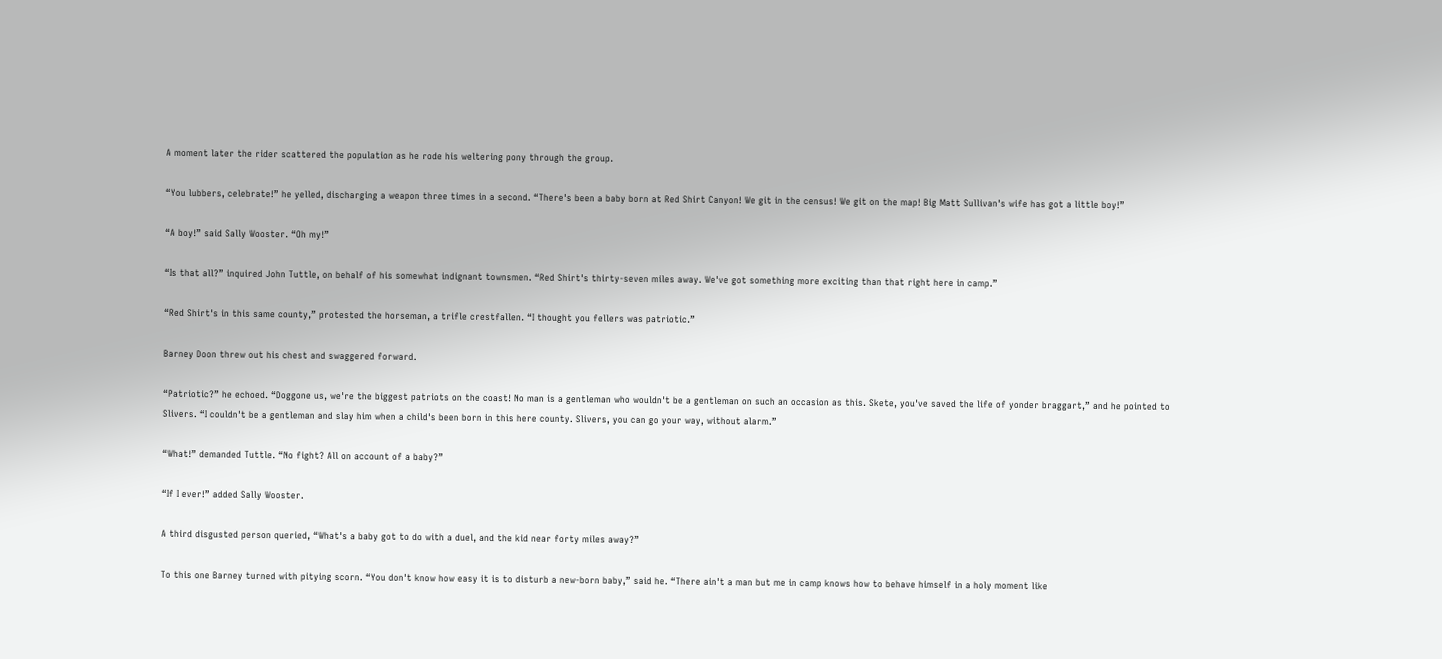A moment later the rider scattered the population as he rode his weltering pony through the group.

“You lubbers, celebrate!” he yelled, discharging a weapon three times in a second. “There's been a baby born at Red Shirt Canyon! We git in the census! We git on the map! Big Matt Sullivan's wife has got a little boy!”

“A boy!” said Sally Wooster. “Oh my!”

“Is that all?” inquired John Tuttle, on behalf of his somewhat indignant townsmen. “Red Shirt's thirty-seven miles away. We've got something more exciting than that right here in camp.”

“Red Shirt's in this same county,” protested the horseman, a trifle crestfallen. “I thought you fellers was patriotic.”

Barney Doon threw out his chest and swaggered forward.

“Patriotic?” he echoed. “Doggone us, we're the biggest patriots on the coast! No man is a gentleman who wouldn't be a gentleman on such an occasion as this. Skete, you've saved the life of yonder braggart,” and he pointed to Slivers. “I couldn't be a gentleman and slay him when a child's been born in this here county. Slivers, you can go your way, without alarm.”

“What!” demanded Tuttle. “No fight? All on account of a baby?”

“If I ever!” added Sally Wooster.

A third disgusted person queried, “What's a baby got to do with a duel, and the kid near forty miles away?”

To this one Barney turned with pitying scorn. “You don't know how easy it is to disturb a new-born baby,” said he. “There ain't a man but me in camp knows how to behave himself in a holy moment like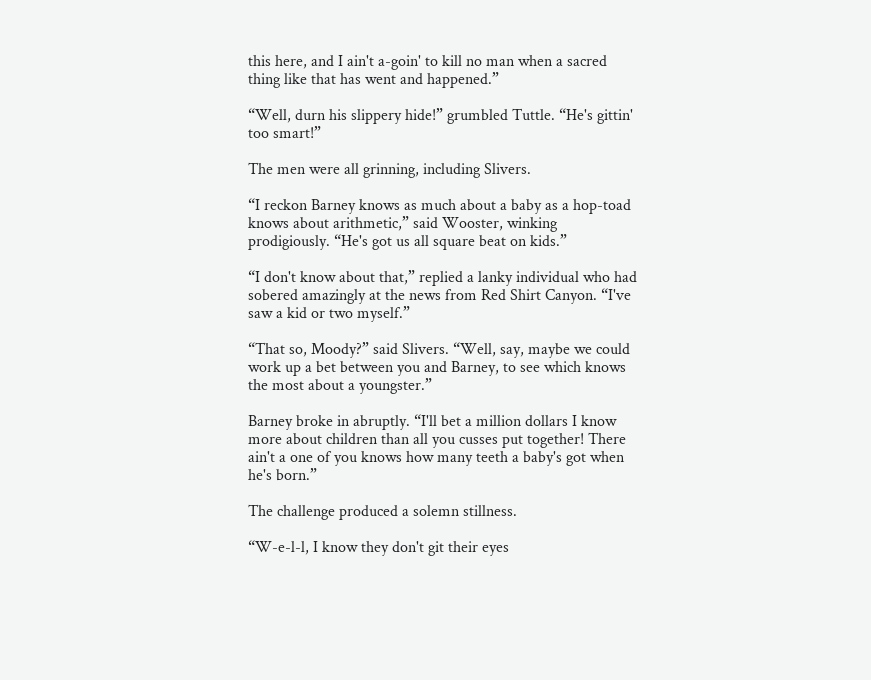this here, and I ain't a-goin' to kill no man when a sacred thing like that has went and happened.”

“Well, durn his slippery hide!” grumbled Tuttle. “He's gittin' too smart!”

The men were all grinning, including Slivers.

“I reckon Barney knows as much about a baby as a hop-toad knows about arithmetic,” said Wooster, winking prodigiously. “He's got us all square beat on kids.”

“I don't know about that,” replied a lanky individual who had sobered amazingly at the news from Red Shirt Canyon. “I've saw a kid or two myself.”

“That so, Moody?” said Slivers. “Well, say, maybe we could work up a bet between you and Barney, to see which knows the most about a youngster.”

Barney broke in abruptly. “I'll bet a million dollars I know more about children than all you cusses put together! There ain't a one of you knows how many teeth a baby's got when he's born.”

The challenge produced a solemn stillness.

“W-e-l-l, I know they don't git their eyes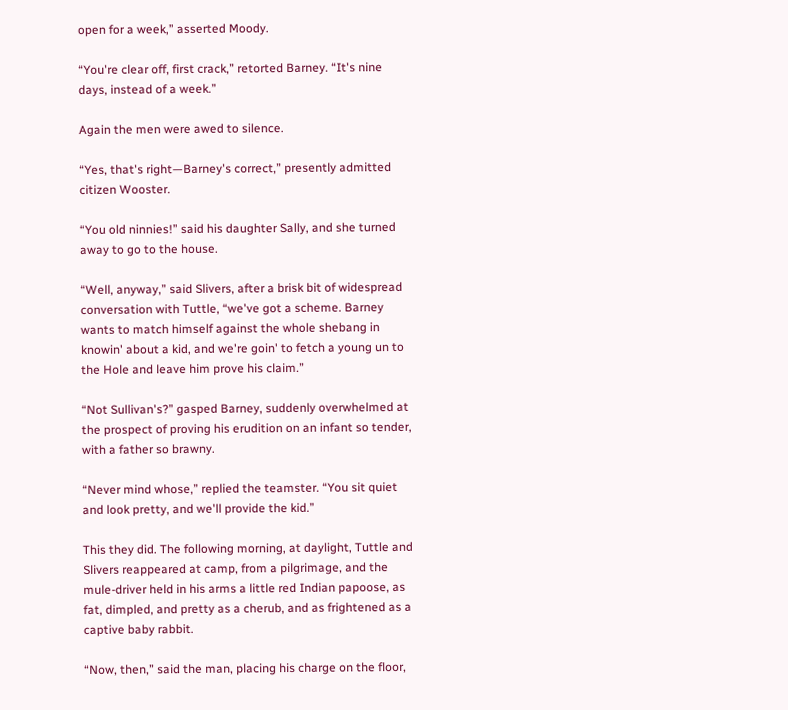open for a week,” asserted Moody.

“You're clear off, first crack,” retorted Barney. “It's nine days, instead of a week.”

Again the men were awed to silence.

“Yes, that's right—Barney's correct,” presently admitted citizen Wooster.

“You old ninnies!” said his daughter Sally, and she turned away to go to the house.

“Well, anyway,” said Slivers, after a brisk bit of widespread conversation with Tuttle, “we've got a scheme. Barney wants to match himself against the whole shebang in knowin' about a kid, and we're goin' to fetch a young un to the Hole and leave him prove his claim.”

“Not Sullivan's?” gasped Barney, suddenly overwhelmed at the prospect of proving his erudition on an infant so tender, with a father so brawny.

“Never mind whose,” replied the teamster. “You sit quiet and look pretty, and we'll provide the kid.”

This they did. The following morning, at daylight, Tuttle and Slivers reappeared at camp, from a pilgrimage, and the mule-driver held in his arms a little red Indian papoose, as fat, dimpled, and pretty as a cherub, and as frightened as a captive baby rabbit.

“Now, then,” said the man, placing his charge on the floor,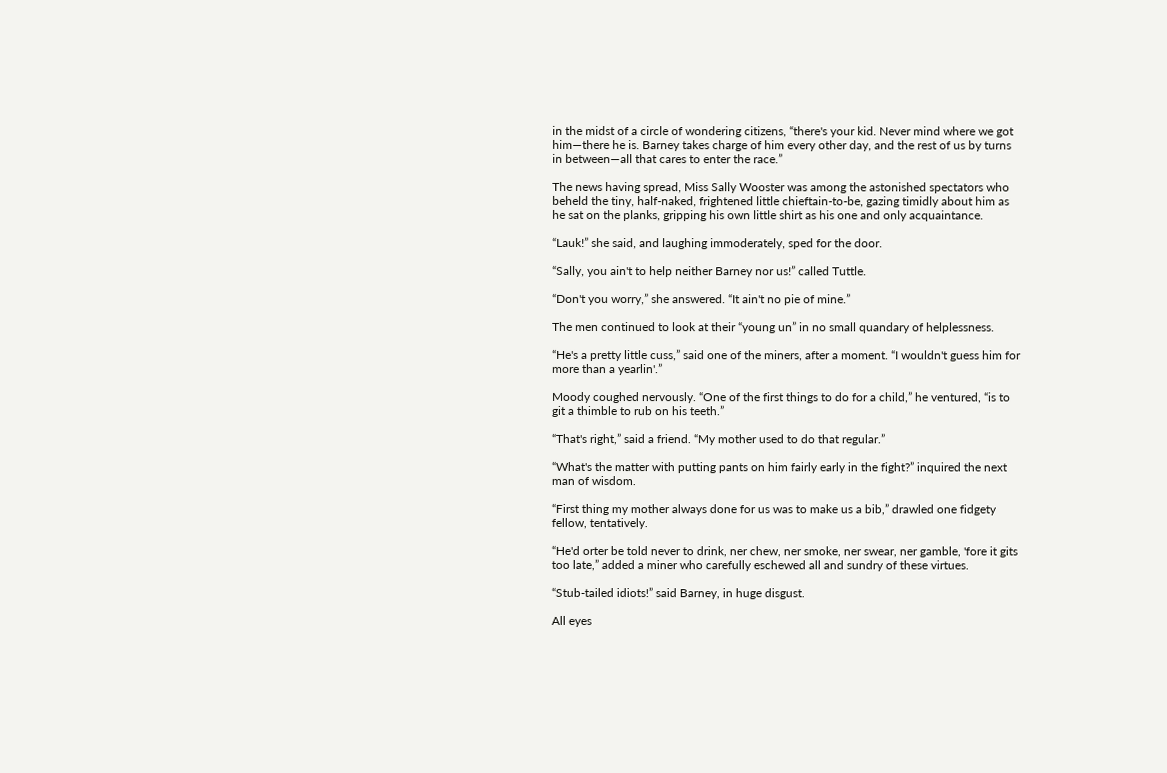in the midst of a circle of wondering citizens, “there's your kid. Never mind where we got him—there he is. Barney takes charge of him every other day, and the rest of us by turns in between—all that cares to enter the race.”

The news having spread, Miss Sally Wooster was among the astonished spectators who beheld the tiny, half-naked, frightened little chieftain-to-be, gazing timidly about him as he sat on the planks, gripping his own little shirt as his one and only acquaintance.

“Lauk!” she said, and laughing immoderately, sped for the door.

“Sally, you ain't to help neither Barney nor us!” called Tuttle.

“Don't you worry,” she answered. “It ain't no pie of mine.”

The men continued to look at their “young un” in no small quandary of helplessness.

“He's a pretty little cuss,” said one of the miners, after a moment. “I wouldn't guess him for more than a yearlin'.”

Moody coughed nervously. “One of the first things to do for a child,” he ventured, “is to git a thimble to rub on his teeth.”

“That's right,” said a friend. “My mother used to do that regular.”

“What's the matter with putting pants on him fairly early in the fight?” inquired the next man of wisdom.

“First thing my mother always done for us was to make us a bib,” drawled one fidgety fellow, tentatively.

“He'd orter be told never to drink, ner chew, ner smoke, ner swear, ner gamble, 'fore it gits too late,” added a miner who carefully eschewed all and sundry of these virtues.

“Stub-tailed idiots!” said Barney, in huge disgust.

All eyes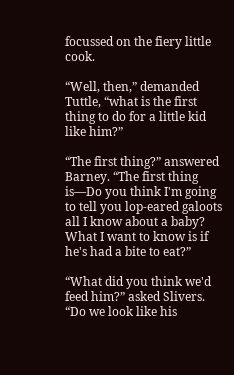focussed on the fiery little cook.

“Well, then,” demanded Tuttle, “what is the first thing to do for a little kid like him?”

“The first thing?” answered Barney. “The first thing is—Do you think I'm going to tell you lop-eared galoots all I know about a baby? What I want to know is if he's had a bite to eat?”

“What did you think we'd feed him?” asked Slivers. “Do we look like his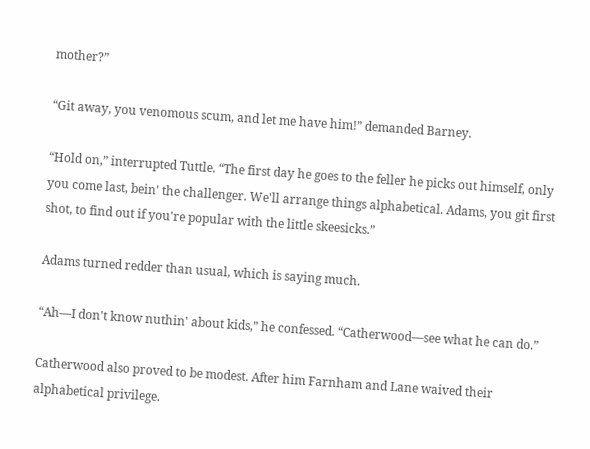mother?”

“Git away, you venomous scum, and let me have him!” demanded Barney.

“Hold on,” interrupted Tuttle. “The first day he goes to the feller he picks out himself, only you come last, bein' the challenger. We'll arrange things alphabetical. Adams, you git first shot, to find out if you're popular with the little skeesicks.”

Adams turned redder than usual, which is saying much.

“Ah—I don't know nuthin' about kids,” he confessed. “Catherwood—see what he can do.”

Catherwood also proved to be modest. After him Farnham and Lane waived their alphabetical privilege.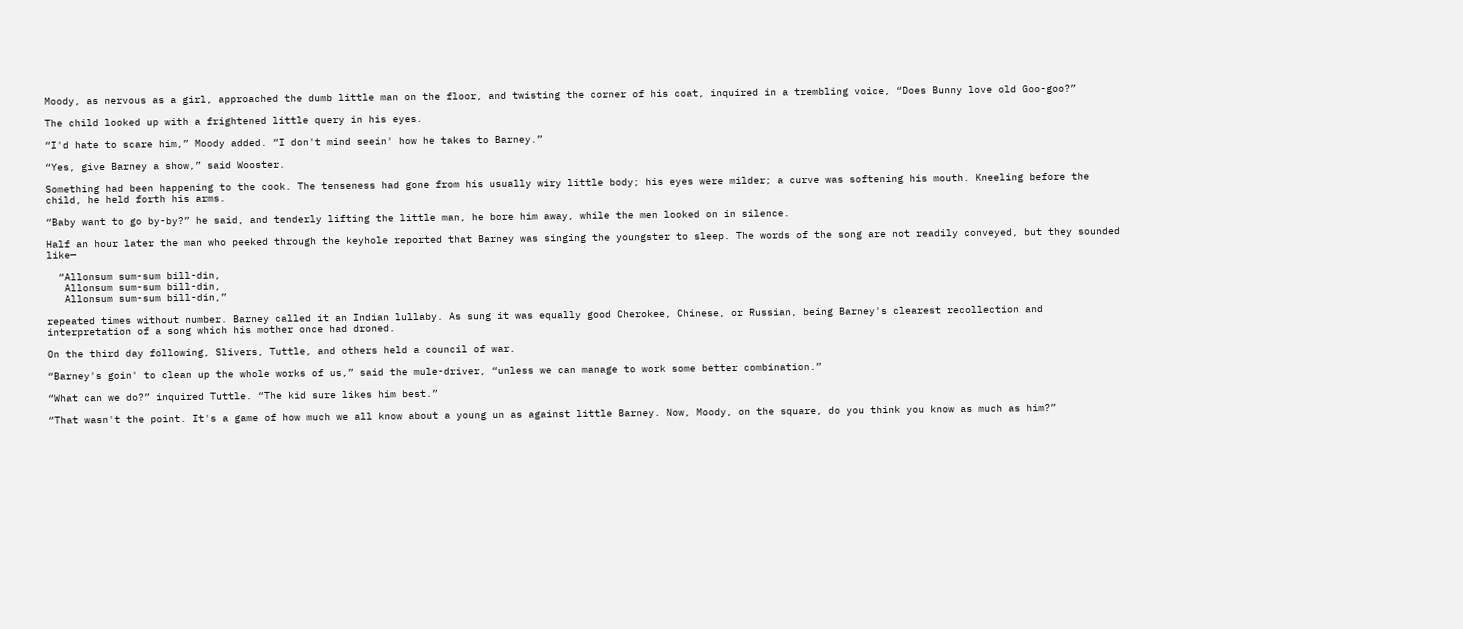Moody, as nervous as a girl, approached the dumb little man on the floor, and twisting the corner of his coat, inquired in a trembling voice, “Does Bunny love old Goo-goo?”

The child looked up with a frightened little query in his eyes.

“I'd hate to scare him,” Moody added. “I don't mind seein' how he takes to Barney.”

“Yes, give Barney a show,” said Wooster.

Something had been happening to the cook. The tenseness had gone from his usually wiry little body; his eyes were milder; a curve was softening his mouth. Kneeling before the child, he held forth his arms.

“Baby want to go by-by?” he said, and tenderly lifting the little man, he bore him away, while the men looked on in silence.

Half an hour later the man who peeked through the keyhole reported that Barney was singing the youngster to sleep. The words of the song are not readily conveyed, but they sounded like—

  “Allonsum sum-sum bill-din,
   Allonsum sum-sum bill-din,
   Allonsum sum-sum bill-din,”

repeated times without number. Barney called it an Indian lullaby. As sung it was equally good Cherokee, Chinese, or Russian, being Barney's clearest recollection and interpretation of a song which his mother once had droned.

On the third day following, Slivers, Tuttle, and others held a council of war.

“Barney's goin' to clean up the whole works of us,” said the mule-driver, “unless we can manage to work some better combination.”

“What can we do?” inquired Tuttle. “The kid sure likes him best.”

“That wasn't the point. It's a game of how much we all know about a young un as against little Barney. Now, Moody, on the square, do you think you know as much as him?”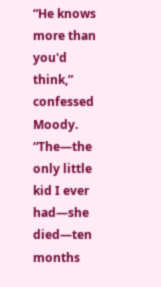“He knows more than you'd think,” confessed Moody. “The—the only little kid I ever had—she died—ten months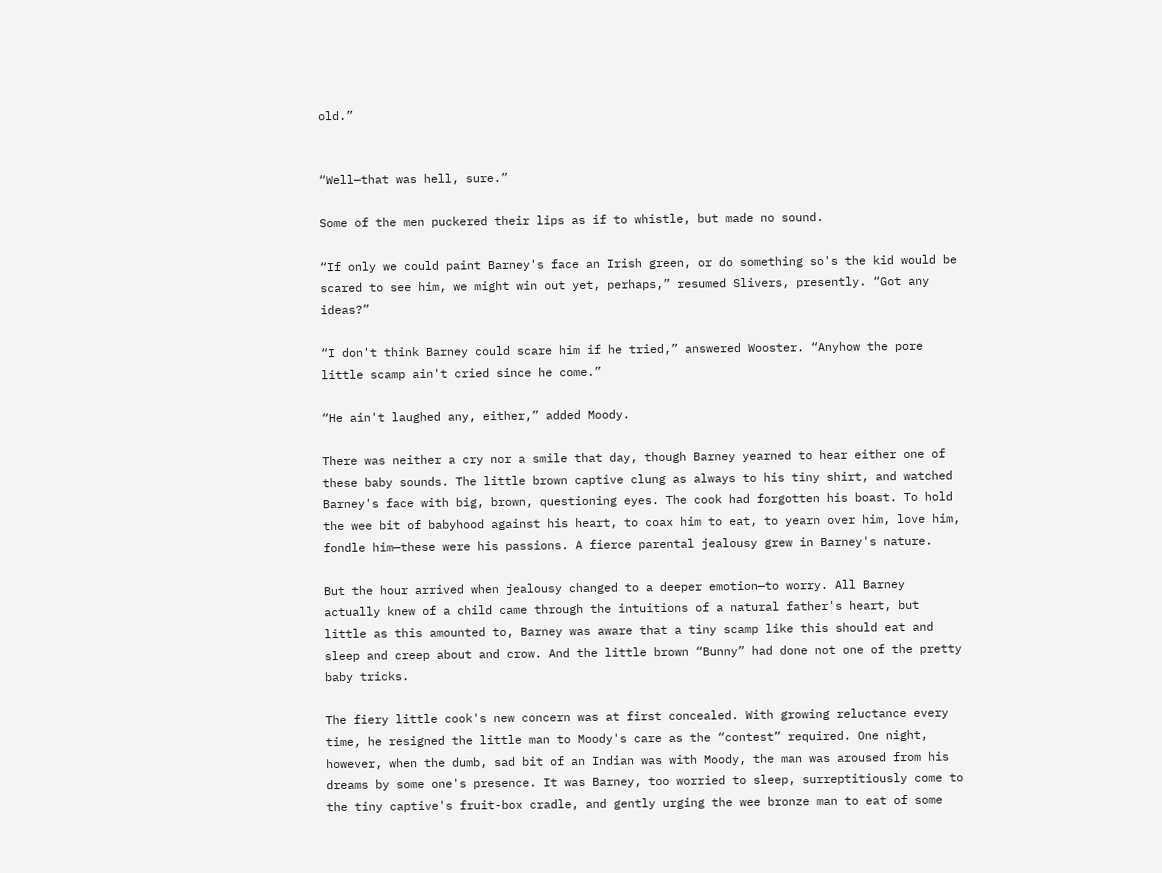old.”


“Well—that was hell, sure.”

Some of the men puckered their lips as if to whistle, but made no sound.

“If only we could paint Barney's face an Irish green, or do something so's the kid would be scared to see him, we might win out yet, perhaps,” resumed Slivers, presently. “Got any ideas?”

“I don't think Barney could scare him if he tried,” answered Wooster. “Anyhow the pore little scamp ain't cried since he come.”

“He ain't laughed any, either,” added Moody.

There was neither a cry nor a smile that day, though Barney yearned to hear either one of these baby sounds. The little brown captive clung as always to his tiny shirt, and watched Barney's face with big, brown, questioning eyes. The cook had forgotten his boast. To hold the wee bit of babyhood against his heart, to coax him to eat, to yearn over him, love him, fondle him—these were his passions. A fierce parental jealousy grew in Barney's nature.

But the hour arrived when jealousy changed to a deeper emotion—to worry. All Barney actually knew of a child came through the intuitions of a natural father's heart, but little as this amounted to, Barney was aware that a tiny scamp like this should eat and sleep and creep about and crow. And the little brown “Bunny” had done not one of the pretty baby tricks.

The fiery little cook's new concern was at first concealed. With growing reluctance every time, he resigned the little man to Moody's care as the “contest” required. One night, however, when the dumb, sad bit of an Indian was with Moody, the man was aroused from his dreams by some one's presence. It was Barney, too worried to sleep, surreptitiously come to the tiny captive's fruit-box cradle, and gently urging the wee bronze man to eat of some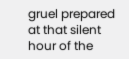gruel prepared at that silent hour of the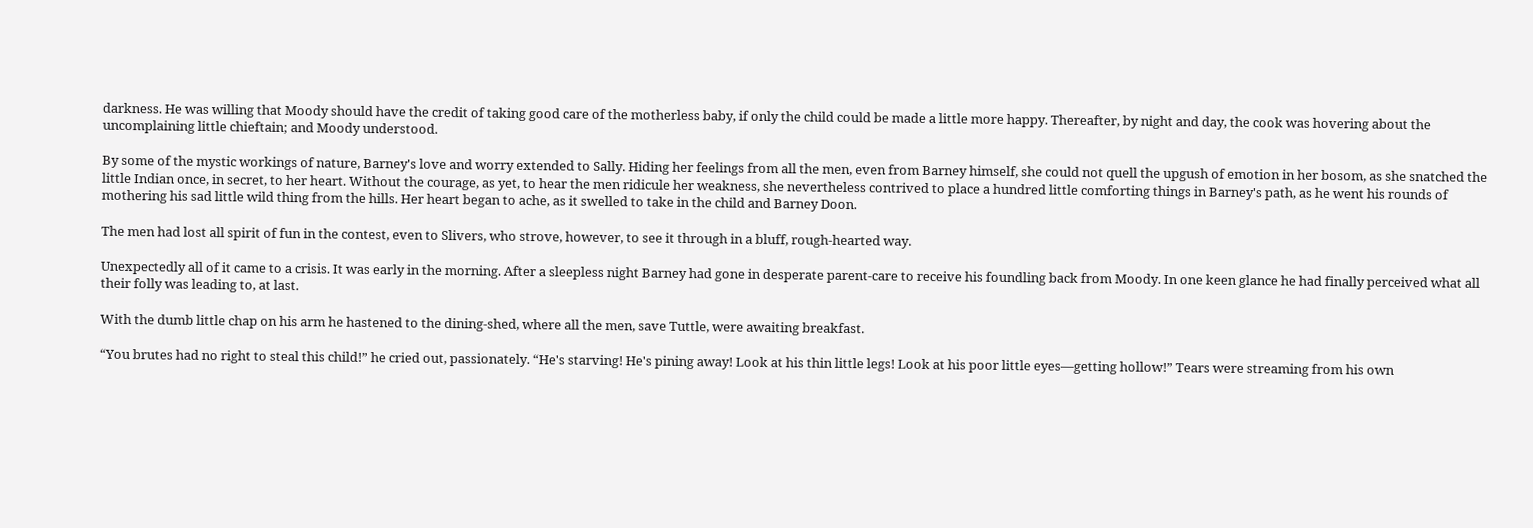darkness. He was willing that Moody should have the credit of taking good care of the motherless baby, if only the child could be made a little more happy. Thereafter, by night and day, the cook was hovering about the uncomplaining little chieftain; and Moody understood.

By some of the mystic workings of nature, Barney's love and worry extended to Sally. Hiding her feelings from all the men, even from Barney himself, she could not quell the upgush of emotion in her bosom, as she snatched the little Indian once, in secret, to her heart. Without the courage, as yet, to hear the men ridicule her weakness, she nevertheless contrived to place a hundred little comforting things in Barney's path, as he went his rounds of mothering his sad little wild thing from the hills. Her heart began to ache, as it swelled to take in the child and Barney Doon.

The men had lost all spirit of fun in the contest, even to Slivers, who strove, however, to see it through in a bluff, rough-hearted way.

Unexpectedly all of it came to a crisis. It was early in the morning. After a sleepless night Barney had gone in desperate parent-care to receive his foundling back from Moody. In one keen glance he had finally perceived what all their folly was leading to, at last.

With the dumb little chap on his arm he hastened to the dining-shed, where all the men, save Tuttle, were awaiting breakfast.

“You brutes had no right to steal this child!” he cried out, passionately. “He's starving! He's pining away! Look at his thin little legs! Look at his poor little eyes—getting hollow!” Tears were streaming from his own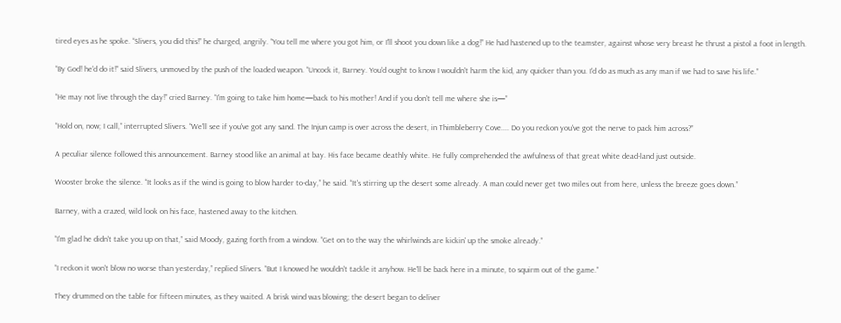tired eyes as he spoke. “Slivers, you did this!” he charged, angrily. “You tell me where you got him, or I'll shoot you down like a dog!” He had hastened up to the teamster, against whose very breast he thrust a pistol a foot in length.

“By God! he'd do it!” said Slivers, unmoved by the push of the loaded weapon. “Uncock it, Barney. You'd ought to know I wouldn't harm the kid, any quicker than you. I'd do as much as any man if we had to save his life.”

“He may not live through the day!” cried Barney. “I'm going to take him home—back to his mother! And if you don't tell me where she is—”

“Hold on, now; I call,” interrupted Slivers. “We'll see if you've got any sand. The Injun camp is over across the desert, in Thimbleberry Cove.... Do you reckon you've got the nerve to pack him across?”

A peculiar silence followed this announcement. Barney stood like an animal at bay. His face became deathly white. He fully comprehended the awfulness of that great white dead-land just outside.

Wooster broke the silence. “It looks as if the wind is going to blow harder to-day,” he said. “It's stirring up the desert some already. A man could never get two miles out from here, unless the breeze goes down.”

Barney, with a crazed, wild look on his face, hastened away to the kitchen.

“I'm glad he didn't take you up on that,” said Moody, gazing forth from a window. “Get on to the way the whirlwinds are kickin' up the smoke already.”

“I reckon it won't blow no worse than yesterday,” replied Slivers. “But I knowed he wouldn't tackle it anyhow. He'll be back here in a minute, to squirm out of the game.”

They drummed on the table for fifteen minutes, as they waited. A brisk wind was blowing; the desert began to deliver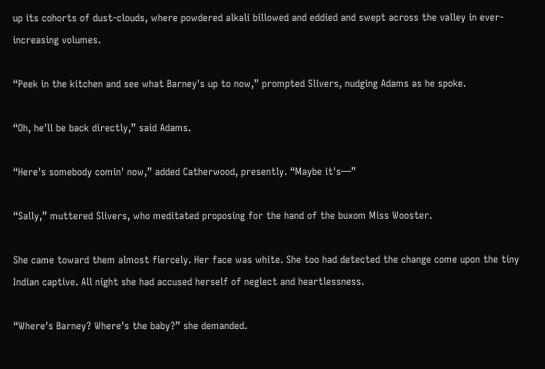up its cohorts of dust-clouds, where powdered alkali billowed and eddied and swept across the valley in ever-increasing volumes.

“Peek in the kitchen and see what Barney's up to now,” prompted Slivers, nudging Adams as he spoke.

“Oh, he'll be back directly,” said Adams.

“Here's somebody comin' now,” added Catherwood, presently. “Maybe it's—”

“Sally,” muttered Slivers, who meditated proposing for the hand of the buxom Miss Wooster.

She came toward them almost fiercely. Her face was white. She too had detected the change come upon the tiny Indian captive. All night she had accused herself of neglect and heartlessness.

“Where's Barney? Where's the baby?” she demanded.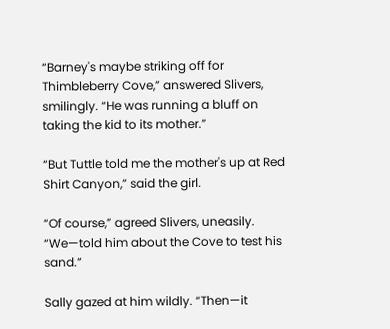“Barney's maybe striking off for Thimbleberry Cove,” answered Slivers, smilingly. “He was running a bluff on taking the kid to its mother.”

“But Tuttle told me the mother's up at Red Shirt Canyon,” said the girl.

“Of course,” agreed Slivers, uneasily. “We—told him about the Cove to test his sand.”

Sally gazed at him wildly. “Then—it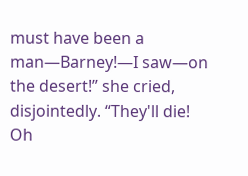must have been a man—Barney!—I saw—on the desert!” she cried, disjointedly. “They'll die! Oh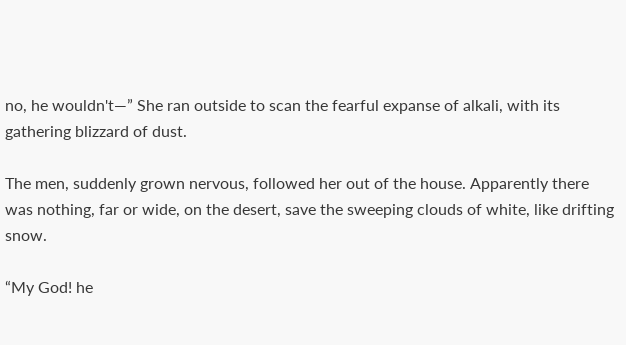no, he wouldn't—” She ran outside to scan the fearful expanse of alkali, with its gathering blizzard of dust.

The men, suddenly grown nervous, followed her out of the house. Apparently there was nothing, far or wide, on the desert, save the sweeping clouds of white, like drifting snow.

“My God! he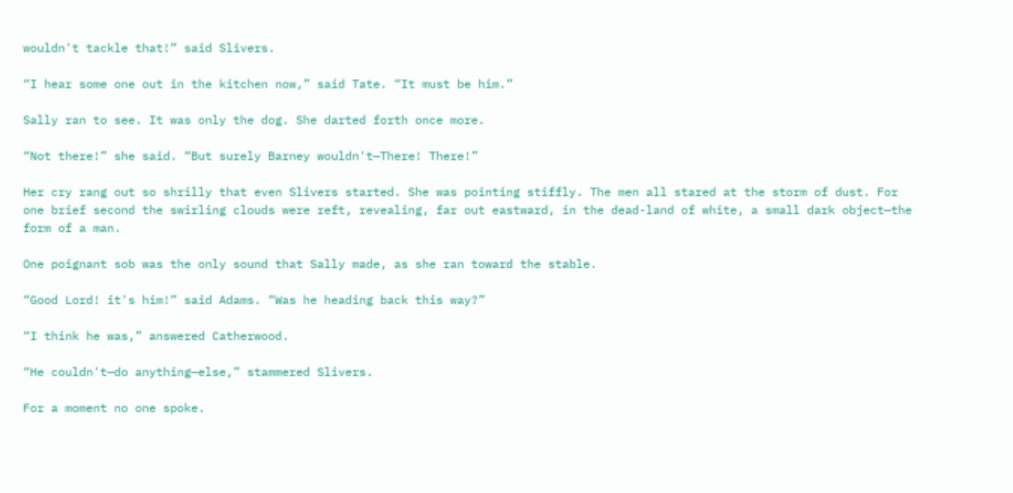wouldn't tackle that!” said Slivers.

“I hear some one out in the kitchen now,” said Tate. “It must be him.”

Sally ran to see. It was only the dog. She darted forth once more.

“Not there!” she said. “But surely Barney wouldn't—There! There!”

Her cry rang out so shrilly that even Slivers started. She was pointing stiffly. The men all stared at the storm of dust. For one brief second the swirling clouds were reft, revealing, far out eastward, in the dead-land of white, a small dark object—the form of a man.

One poignant sob was the only sound that Sally made, as she ran toward the stable.

“Good Lord! it's him!” said Adams. “Was he heading back this way?”

“I think he was,” answered Catherwood.

“He couldn't—do anything—else,” stammered Slivers.

For a moment no one spoke.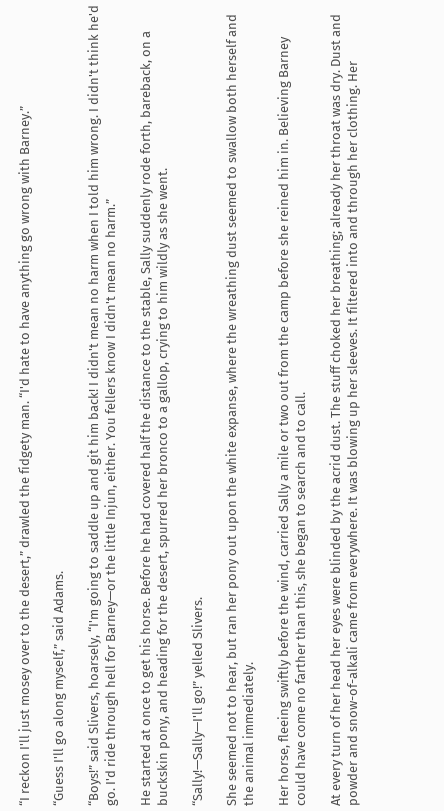“I reckon I'll just mosey over to the desert,” drawled the fidgety man. “I'd hate to have anything go wrong with Barney.”

“Guess I'll go along myself,” said Adams.

“Boys!” said Slivers, hoarsely, “I'm going to saddle up and git him back! I didn't mean no harm when I told him wrong. I didn't think he'd go. I'd ride through hell for Barney—or the little Injun, either. You fellers know I didn't mean no harm.”

He started at once to get his horse. Before he had covered half the distance to the stable, Sally suddenly rode forth, bareback, on a buckskin pony, and heading for the desert, spurred her bronco to a gallop, crying to him wildly as she went.

“Sally!—Sally—I'll go!” yelled Slivers.

She seemed not to hear, but ran her pony out upon the white expanse, where the wreathing dust seemed to swallow both herself and the animal immediately.

Her horse, fleeing swiftly before the wind, carried Sally a mile or two out from the camp before she reined him in. Believing Barney could have come no farther than this, she began to search and to call.

At every turn of her head her eyes were blinded by the acrid dust. The stuff choked her breathing; already her throat was dry. Dust and powder and snow-of-alkali came from everywhere. It was blowing up her sleeves. It filtered into and through her clothing. Her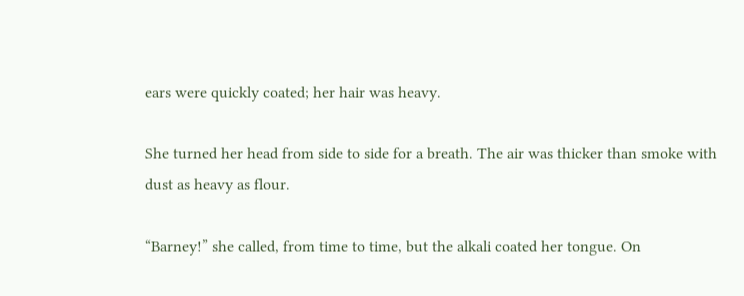ears were quickly coated; her hair was heavy.

She turned her head from side to side for a breath. The air was thicker than smoke with dust as heavy as flour.

“Barney!” she called, from time to time, but the alkali coated her tongue. On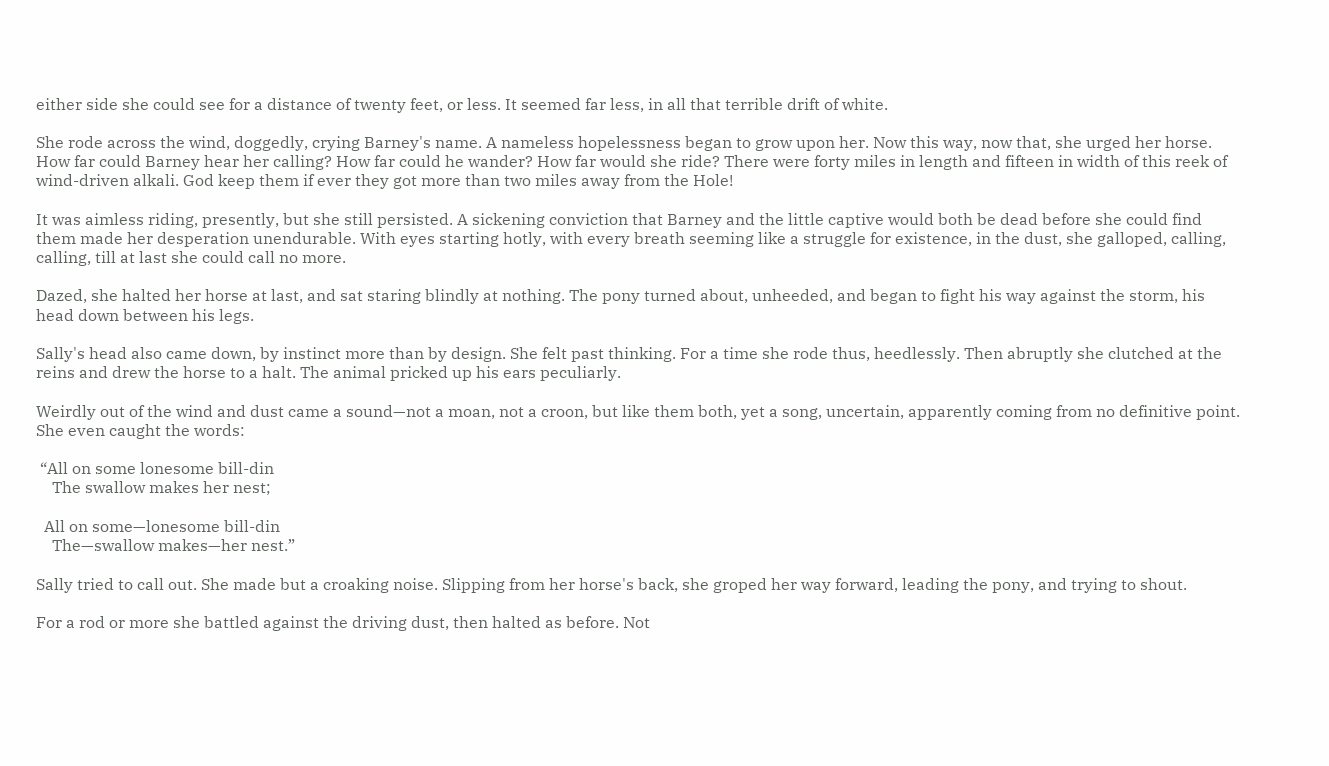either side she could see for a distance of twenty feet, or less. It seemed far less, in all that terrible drift of white.

She rode across the wind, doggedly, crying Barney's name. A nameless hopelessness began to grow upon her. Now this way, now that, she urged her horse. How far could Barney hear her calling? How far could he wander? How far would she ride? There were forty miles in length and fifteen in width of this reek of wind-driven alkali. God keep them if ever they got more than two miles away from the Hole!

It was aimless riding, presently, but she still persisted. A sickening conviction that Barney and the little captive would both be dead before she could find them made her desperation unendurable. With eyes starting hotly, with every breath seeming like a struggle for existence, in the dust, she galloped, calling, calling, till at last she could call no more.

Dazed, she halted her horse at last, and sat staring blindly at nothing. The pony turned about, unheeded, and began to fight his way against the storm, his head down between his legs.

Sally's head also came down, by instinct more than by design. She felt past thinking. For a time she rode thus, heedlessly. Then abruptly she clutched at the reins and drew the horse to a halt. The animal pricked up his ears peculiarly.

Weirdly out of the wind and dust came a sound—not a moan, not a croon, but like them both, yet a song, uncertain, apparently coming from no definitive point. She even caught the words:

 “All on some lonesome bill-din
    The swallow makes her nest;

  All on some—lonesome bill-din
    The—swallow makes—her nest.”

Sally tried to call out. She made but a croaking noise. Slipping from her horse's back, she groped her way forward, leading the pony, and trying to shout.

For a rod or more she battled against the driving dust, then halted as before. Not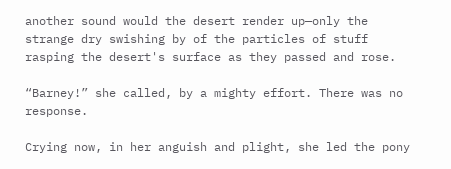another sound would the desert render up—only the strange dry swishing by of the particles of stuff rasping the desert's surface as they passed and rose.

“Barney!” she called, by a mighty effort. There was no response.

Crying now, in her anguish and plight, she led the pony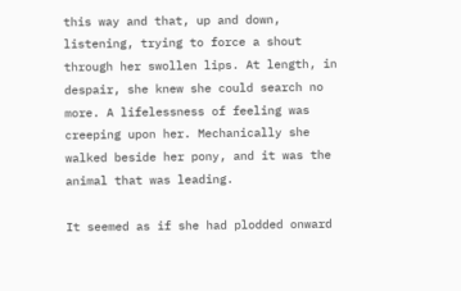this way and that, up and down, listening, trying to force a shout through her swollen lips. At length, in despair, she knew she could search no more. A lifelessness of feeling was creeping upon her. Mechanically she walked beside her pony, and it was the animal that was leading.

It seemed as if she had plodded onward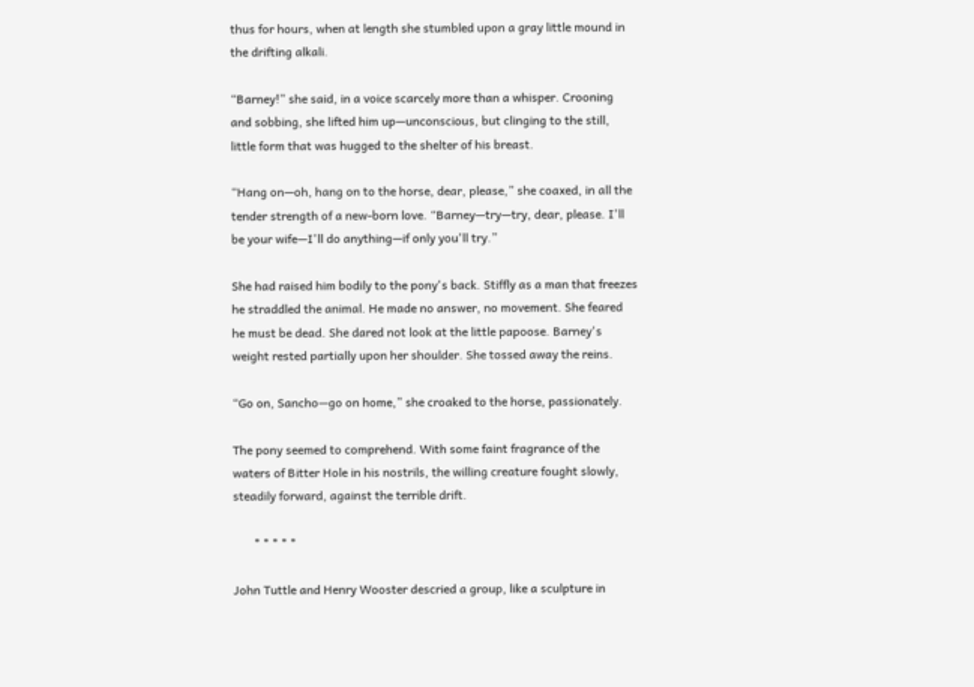thus for hours, when at length she stumbled upon a gray little mound in the drifting alkali.

“Barney!” she said, in a voice scarcely more than a whisper. Crooning and sobbing, she lifted him up—unconscious, but clinging to the still, little form that was hugged to the shelter of his breast.

“Hang on—oh, hang on to the horse, dear, please,” she coaxed, in all the tender strength of a new-born love. “Barney—try—try, dear, please. I'll be your wife—I'll do anything—if only you'll try.”

She had raised him bodily to the pony's back. Stiffly as a man that freezes he straddled the animal. He made no answer, no movement. She feared he must be dead. She dared not look at the little papoose. Barney's weight rested partially upon her shoulder. She tossed away the reins.

“Go on, Sancho—go on home,” she croaked to the horse, passionately.

The pony seemed to comprehend. With some faint fragrance of the waters of Bitter Hole in his nostrils, the willing creature fought slowly, steadily forward, against the terrible drift.

       * * * * *

John Tuttle and Henry Wooster descried a group, like a sculpture in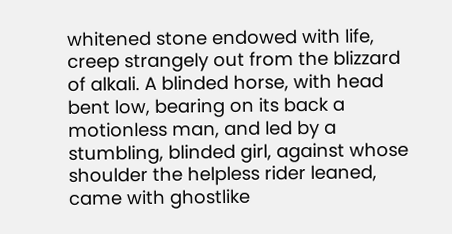whitened stone endowed with life, creep strangely out from the blizzard of alkali. A blinded horse, with head bent low, bearing on its back a motionless man, and led by a stumbling, blinded girl, against whose shoulder the helpless rider leaned, came with ghostlike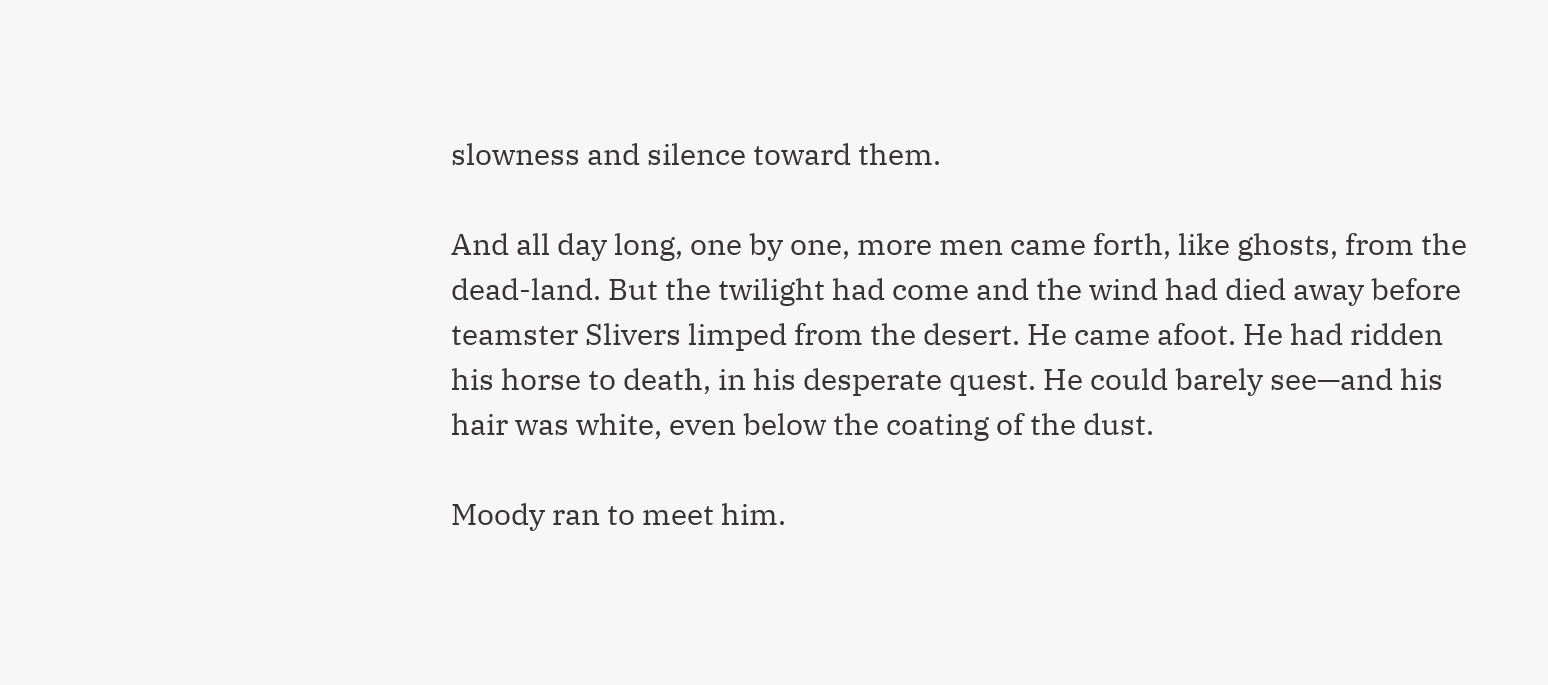slowness and silence toward them.

And all day long, one by one, more men came forth, like ghosts, from the dead-land. But the twilight had come and the wind had died away before teamster Slivers limped from the desert. He came afoot. He had ridden his horse to death, in his desperate quest. He could barely see—and his hair was white, even below the coating of the dust.

Moody ran to meet him.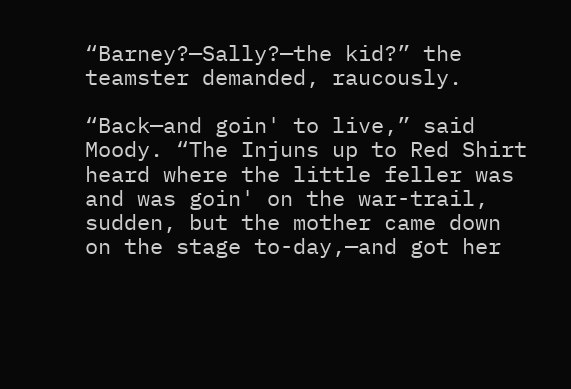“Barney?—Sally?—the kid?” the teamster demanded, raucously.

“Back—and goin' to live,” said Moody. “The Injuns up to Red Shirt heard where the little feller was and was goin' on the war-trail, sudden, but the mother came down on the stage to-day,—and got her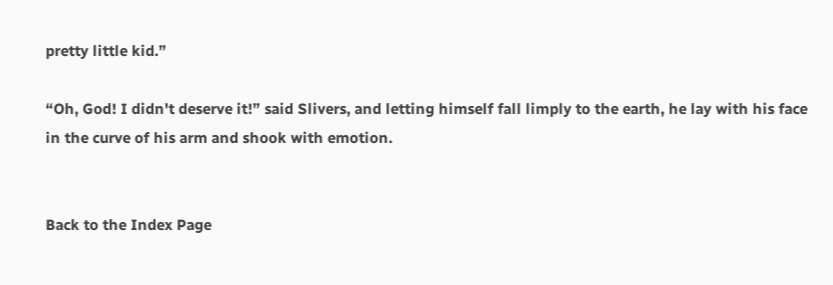pretty little kid.”

“Oh, God! I didn't deserve it!” said Slivers, and letting himself fall limply to the earth, he lay with his face in the curve of his arm and shook with emotion.


Back to the Index Page